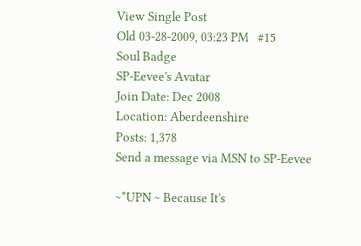View Single Post
Old 03-28-2009, 03:23 PM   #15
Soul Badge
SP-Eevee's Avatar
Join Date: Dec 2008
Location: Aberdeenshire
Posts: 1,378
Send a message via MSN to SP-Eevee

~*UPN ~ Because It's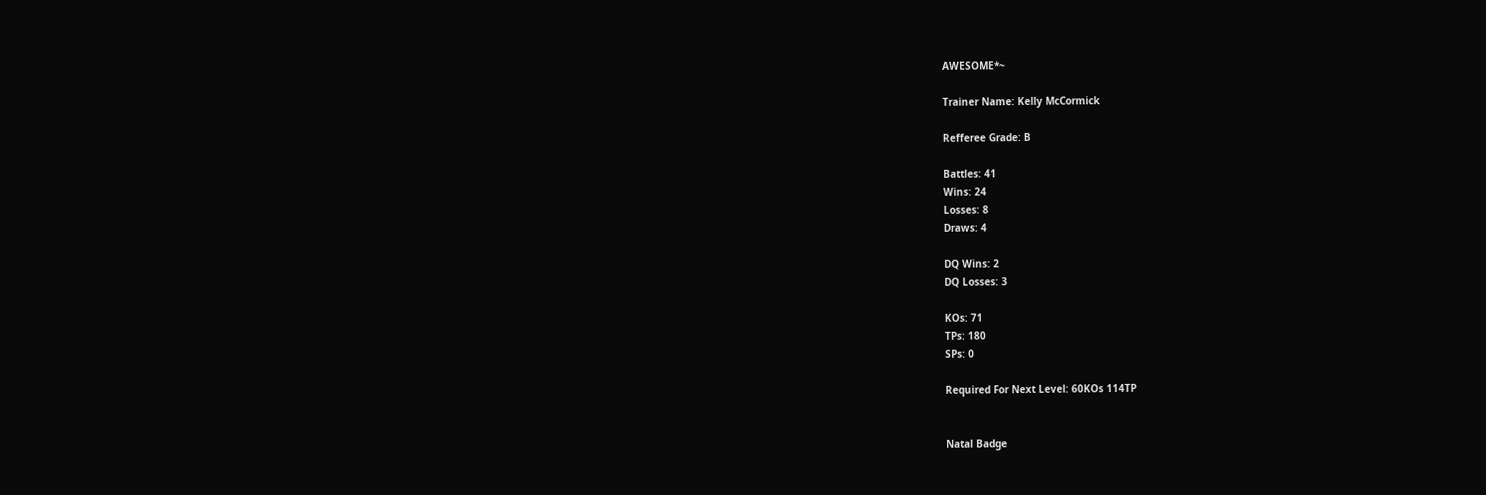AWESOME*~

Trainer Name: Kelly McCormick

Refferee Grade: B

Battles: 41
Wins: 24
Losses: 8
Draws: 4

DQ Wins: 2
DQ Losses: 3

KOs: 71
TPs: 180
SPs: 0

Required For Next Level: 60KOs 114TP


Natal Badge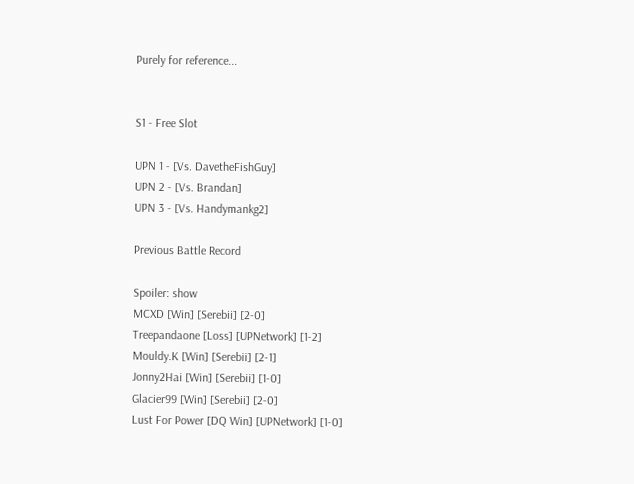Purely for reference...


S1 - Free Slot

UPN 1 - [Vs. DavetheFishGuy]
UPN 2 - [Vs. Brandan]
UPN 3 - [Vs. Handymankg2]

Previous Battle Record

Spoiler: show
MCXD [Win] [Serebii] [2-0]
Treepandaone [Loss] [UPNetwork] [1-2]
Mouldy.K [Win] [Serebii] [2-1]
Jonny2Hai [Win] [Serebii] [1-0]
Glacier99 [Win] [Serebii] [2-0]
Lust For Power [DQ Win] [UPNetwork] [1-0]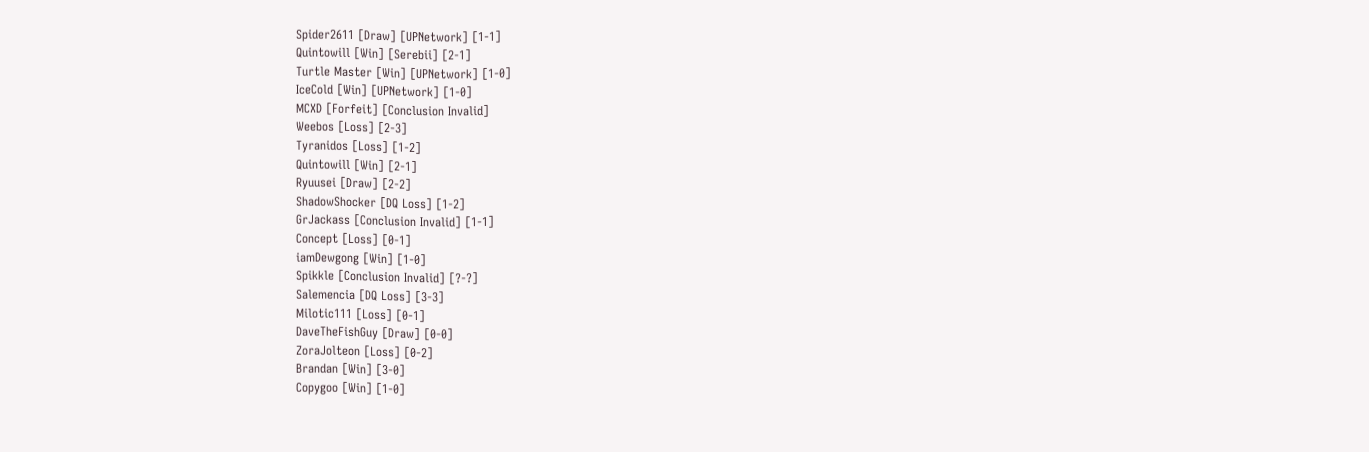Spider2611 [Draw] [UPNetwork] [1-1]
Quintowill [Win] [Serebii] [2-1]
Turtle Master [Win] [UPNetwork] [1-0]
IceCold [Win] [UPNetwork] [1-0]
MCXD [Forfeit] [Conclusion Invalid]
Weebos [Loss] [2-3]
Tyranidos [Loss] [1-2]
Quintowill [Win] [2-1]
Ryuusei [Draw] [2-2]
ShadowShocker [DQ Loss] [1-2]
GrJackass [Conclusion Invalid] [1-1]
Concept [Loss] [0-1]
iamDewgong [Win] [1-0]
Spikkle [Conclusion Invalid] [?-?]
Salemencia [DQ Loss] [3-3]
Milotic111 [Loss] [0-1]
DaveTheFishGuy [Draw] [0-0]
ZoraJolteon [Loss] [0-2]
Brandan [Win] [3-0]
Copygoo [Win] [1-0]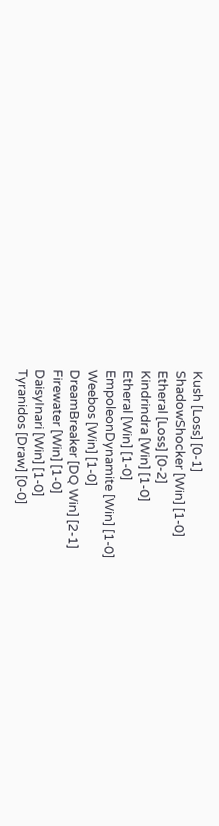Kush [Loss] [0-1]
ShadowShocker [Win] [1-0]
Etheral [Loss] [0-2]
Kindrindra [Win] [1-0]
Etheral [Win] [1-0]
EmpoleonDynamite [Win] [1-0]
Weebos [Win] [1-0]
DreamBreaker [DQ Win] [2-1]
Firewater [Win] [1-0]
DaisyInari [Win] [1-0]
Tyranidos [Draw] [0-0]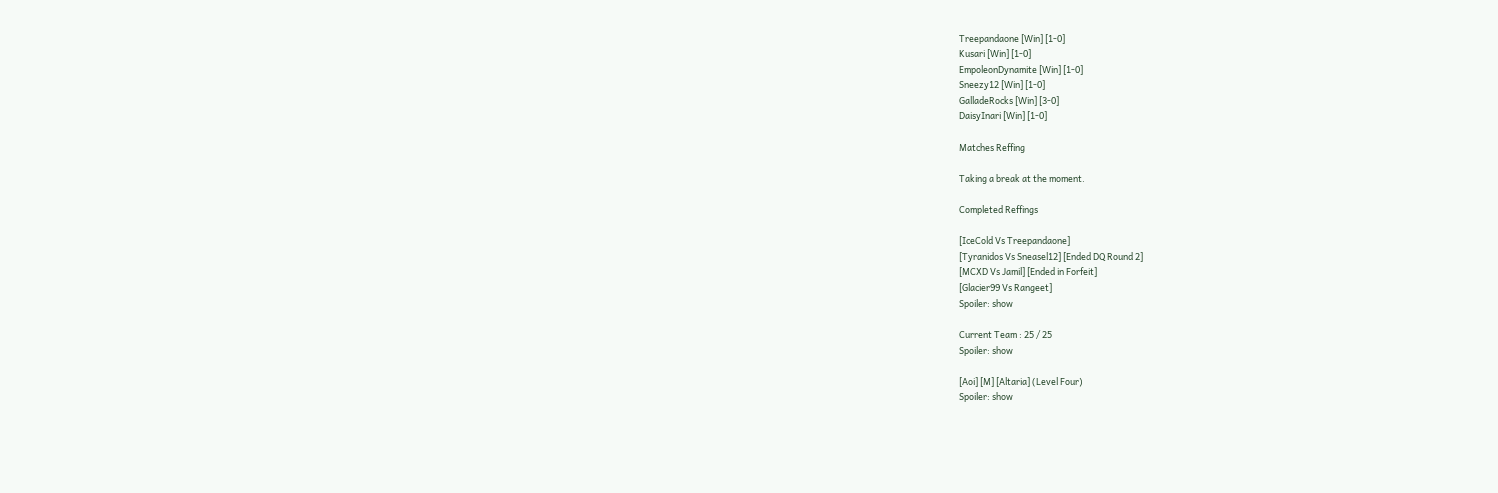Treepandaone [Win] [1-0]
Kusari [Win] [1-0]
EmpoleonDynamite [Win] [1-0]
Sneezy12 [Win] [1-0]
GalladeRocks [Win] [3-0]
DaisyInari [Win] [1-0]

Matches Reffing

Taking a break at the moment.

Completed Reffings

[IceCold Vs Treepandaone]
[Tyranidos Vs Sneasel12] [Ended DQ Round 2]
[MCXD Vs Jamil] [Ended in Forfeit]
[Glacier99 Vs Rangeet]
Spoiler: show

Current Team : 25 / 25
Spoiler: show

[Aoi] [M] [Altaria] (Level Four)
Spoiler: show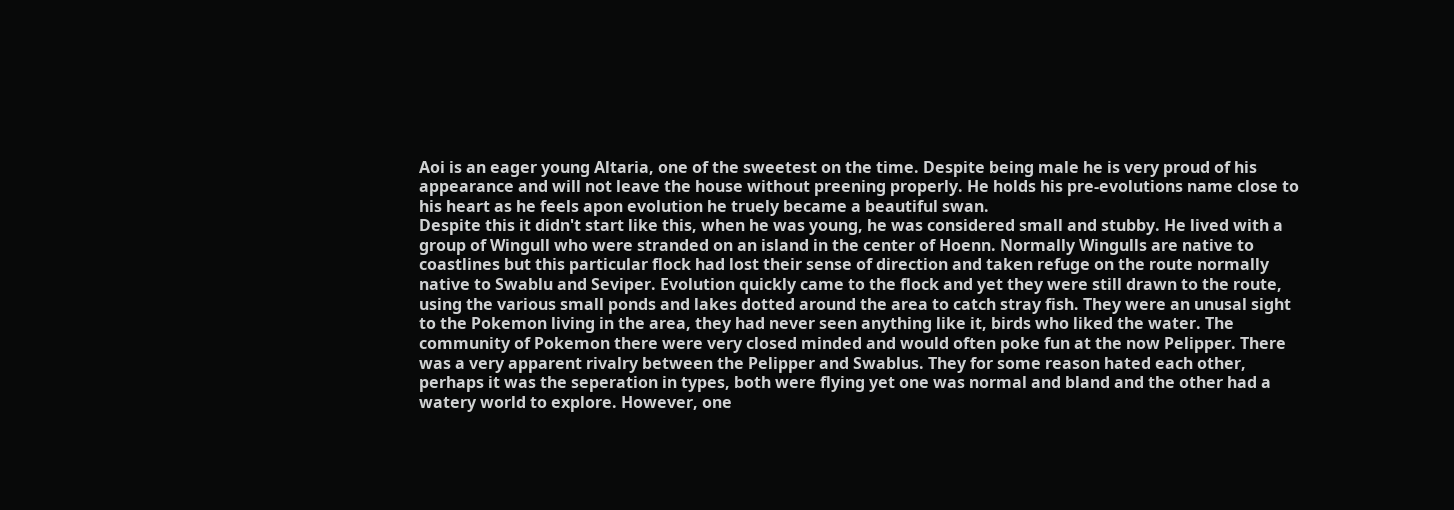Aoi is an eager young Altaria, one of the sweetest on the time. Despite being male he is very proud of his appearance and will not leave the house without preening properly. He holds his pre-evolutions name close to his heart as he feels apon evolution he truely became a beautiful swan.
Despite this it didn't start like this, when he was young, he was considered small and stubby. He lived with a group of Wingull who were stranded on an island in the center of Hoenn. Normally Wingulls are native to coastlines but this particular flock had lost their sense of direction and taken refuge on the route normally native to Swablu and Seviper. Evolution quickly came to the flock and yet they were still drawn to the route, using the various small ponds and lakes dotted around the area to catch stray fish. They were an unusal sight to the Pokemon living in the area, they had never seen anything like it, birds who liked the water. The community of Pokemon there were very closed minded and would often poke fun at the now Pelipper. There was a very apparent rivalry between the Pelipper and Swablus. They for some reason hated each other, perhaps it was the seperation in types, both were flying yet one was normal and bland and the other had a watery world to explore. However, one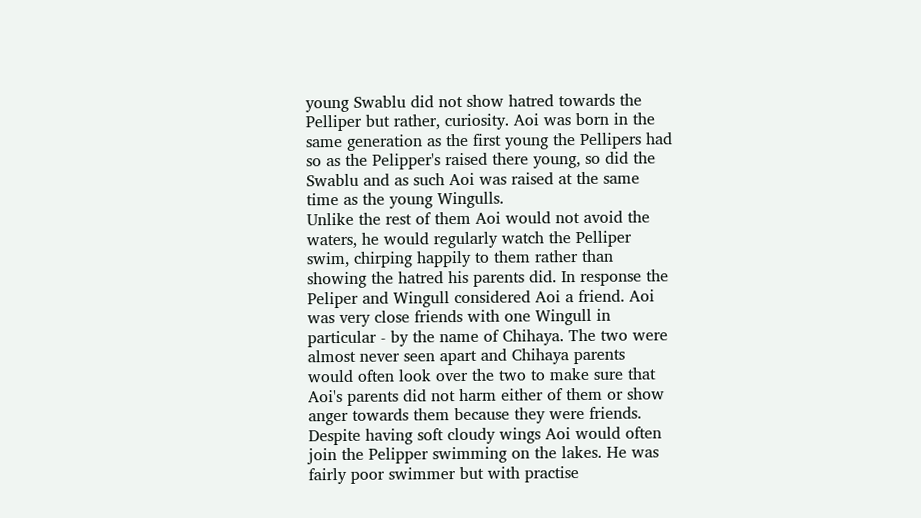young Swablu did not show hatred towards the Pelliper but rather, curiosity. Aoi was born in the same generation as the first young the Pellipers had so as the Pelipper's raised there young, so did the Swablu and as such Aoi was raised at the same time as the young Wingulls.
Unlike the rest of them Aoi would not avoid the waters, he would regularly watch the Pelliper swim, chirping happily to them rather than showing the hatred his parents did. In response the Peliper and Wingull considered Aoi a friend. Aoi was very close friends with one Wingull in particular - by the name of Chihaya. The two were almost never seen apart and Chihaya parents would often look over the two to make sure that Aoi's parents did not harm either of them or show anger towards them because they were friends.
Despite having soft cloudy wings Aoi would often join the Pelipper swimming on the lakes. He was fairly poor swimmer but with practise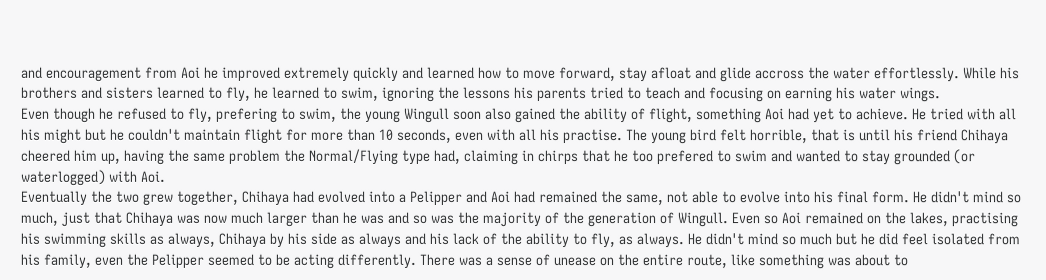and encouragement from Aoi he improved extremely quickly and learned how to move forward, stay afloat and glide accross the water effortlessly. While his brothers and sisters learned to fly, he learned to swim, ignoring the lessons his parents tried to teach and focusing on earning his water wings.
Even though he refused to fly, prefering to swim, the young Wingull soon also gained the ability of flight, something Aoi had yet to achieve. He tried with all his might but he couldn't maintain flight for more than 10 seconds, even with all his practise. The young bird felt horrible, that is until his friend Chihaya cheered him up, having the same problem the Normal/Flying type had, claiming in chirps that he too prefered to swim and wanted to stay grounded (or waterlogged) with Aoi.
Eventually the two grew together, Chihaya had evolved into a Pelipper and Aoi had remained the same, not able to evolve into his final form. He didn't mind so much, just that Chihaya was now much larger than he was and so was the majority of the generation of Wingull. Even so Aoi remained on the lakes, practising his swimming skills as always, Chihaya by his side as always and his lack of the ability to fly, as always. He didn't mind so much but he did feel isolated from his family, even the Pelipper seemed to be acting differently. There was a sense of unease on the entire route, like something was about to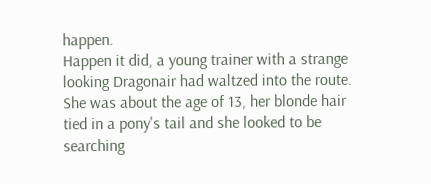happen.
Happen it did, a young trainer with a strange looking Dragonair had waltzed into the route. She was about the age of 13, her blonde hair tied in a pony's tail and she looked to be searching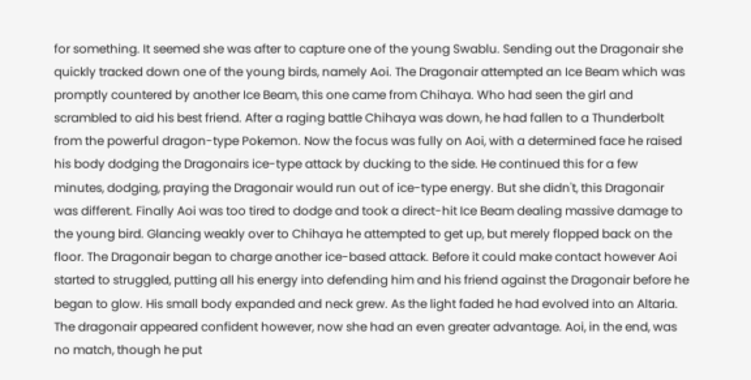for something. It seemed she was after to capture one of the young Swablu. Sending out the Dragonair she quickly tracked down one of the young birds, namely Aoi. The Dragonair attempted an Ice Beam which was promptly countered by another Ice Beam, this one came from Chihaya. Who had seen the girl and scrambled to aid his best friend. After a raging battle Chihaya was down, he had fallen to a Thunderbolt from the powerful dragon-type Pokemon. Now the focus was fully on Aoi, with a determined face he raised his body dodging the Dragonairs ice-type attack by ducking to the side. He continued this for a few minutes, dodging, praying the Dragonair would run out of ice-type energy. But she didn't, this Dragonair was different. Finally Aoi was too tired to dodge and took a direct-hit Ice Beam dealing massive damage to the young bird. Glancing weakly over to Chihaya he attempted to get up, but merely flopped back on the floor. The Dragonair began to charge another ice-based attack. Before it could make contact however Aoi started to struggled, putting all his energy into defending him and his friend against the Dragonair before he began to glow. His small body expanded and neck grew. As the light faded he had evolved into an Altaria. The dragonair appeared confident however, now she had an even greater advantage. Aoi, in the end, was no match, though he put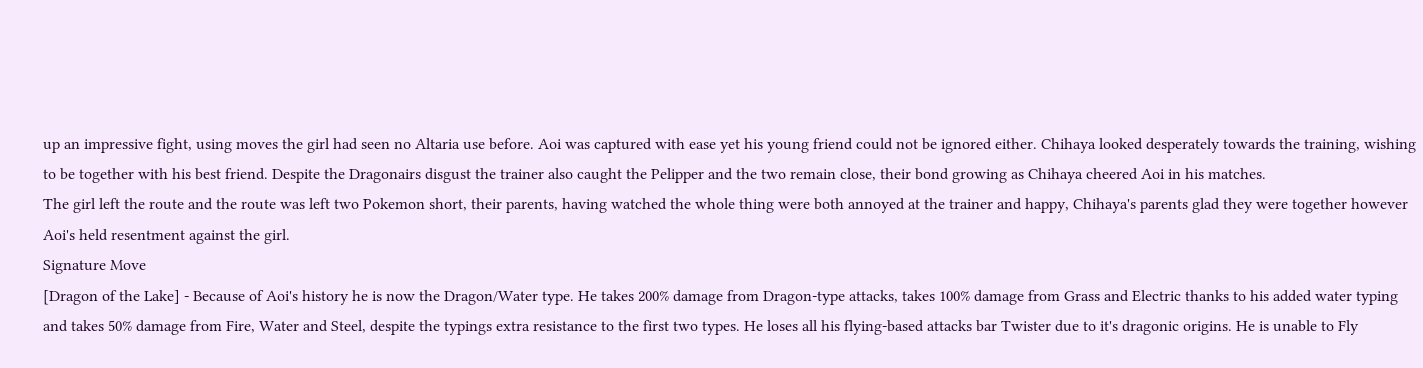up an impressive fight, using moves the girl had seen no Altaria use before. Aoi was captured with ease yet his young friend could not be ignored either. Chihaya looked desperately towards the training, wishing to be together with his best friend. Despite the Dragonairs disgust the trainer also caught the Pelipper and the two remain close, their bond growing as Chihaya cheered Aoi in his matches.
The girl left the route and the route was left two Pokemon short, their parents, having watched the whole thing were both annoyed at the trainer and happy, Chihaya's parents glad they were together however Aoi's held resentment against the girl.
Signature Move
[Dragon of the Lake] - Because of Aoi's history he is now the Dragon/Water type. He takes 200% damage from Dragon-type attacks, takes 100% damage from Grass and Electric thanks to his added water typing and takes 50% damage from Fire, Water and Steel, despite the typings extra resistance to the first two types. He loses all his flying-based attacks bar Twister due to it's dragonic origins. He is unable to Fly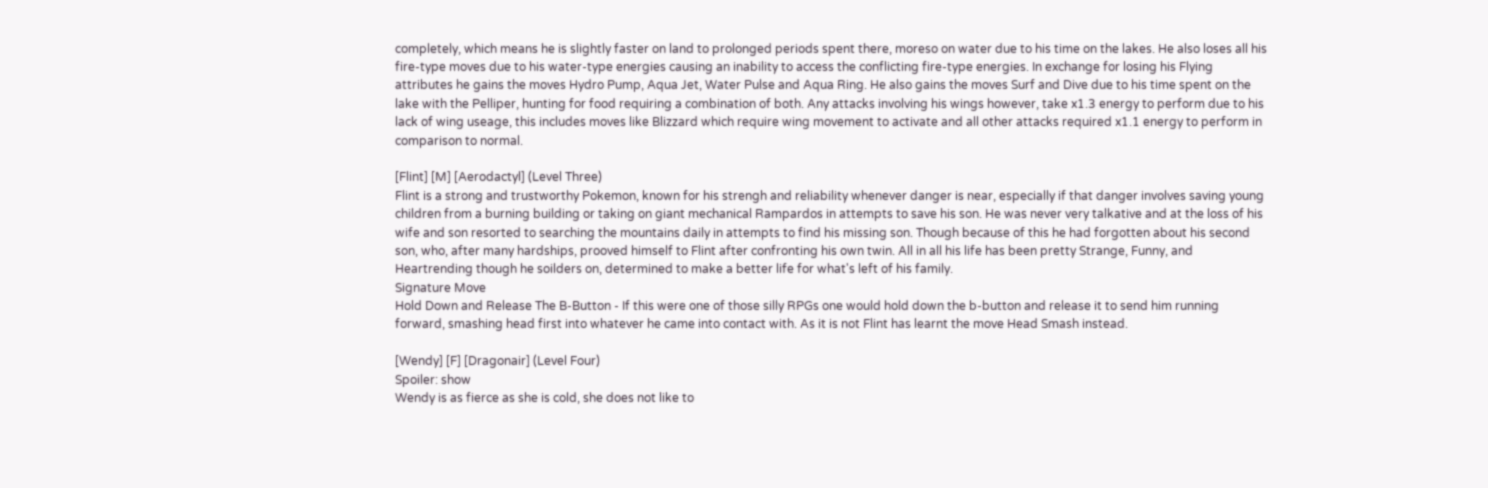completely, which means he is slightly faster on land to prolonged periods spent there, moreso on water due to his time on the lakes. He also loses all his fire-type moves due to his water-type energies causing an inability to access the conflicting fire-type energies. In exchange for losing his Flying attributes he gains the moves Hydro Pump, Aqua Jet, Water Pulse and Aqua Ring. He also gains the moves Surf and Dive due to his time spent on the lake with the Pelliper, hunting for food requiring a combination of both. Any attacks involving his wings however, take x1.3 energy to perform due to his lack of wing useage, this includes moves like Blizzard which require wing movement to activate and all other attacks required x1.1 energy to perform in comparison to normal.

[Flint] [M] [Aerodactyl] (Level Three)
Flint is a strong and trustworthy Pokemon, known for his strengh and reliability whenever danger is near, especially if that danger involves saving young children from a burning building or taking on giant mechanical Rampardos in attempts to save his son. He was never very talkative and at the loss of his wife and son resorted to searching the mountains daily in attempts to find his missing son. Though because of this he had forgotten about his second son, who, after many hardships, prooved himself to Flint after confronting his own twin. All in all his life has been pretty Strange, Funny, and Heartrending though he soilders on, determined to make a better life for what's left of his family.
Signature Move
Hold Down and Release The B-Button - If this were one of those silly RPGs one would hold down the b-button and release it to send him running forward, smashing head first into whatever he came into contact with. As it is not Flint has learnt the move Head Smash instead.

[Wendy] [F] [Dragonair] (Level Four)
Spoiler: show
Wendy is as fierce as she is cold, she does not like to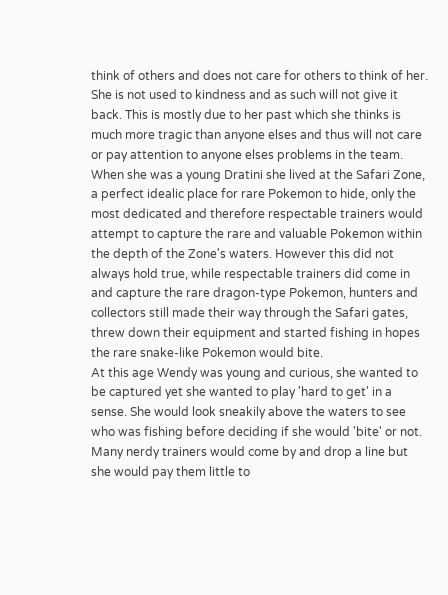think of others and does not care for others to think of her. She is not used to kindness and as such will not give it back. This is mostly due to her past which she thinks is much more tragic than anyone elses and thus will not care or pay attention to anyone elses problems in the team.
When she was a young Dratini she lived at the Safari Zone, a perfect idealic place for rare Pokemon to hide, only the most dedicated and therefore respectable trainers would attempt to capture the rare and valuable Pokemon within the depth of the Zone's waters. However this did not always hold true, while respectable trainers did come in and capture the rare dragon-type Pokemon, hunters and collectors still made their way through the Safari gates, threw down their equipment and started fishing in hopes the rare snake-like Pokemon would bite.
At this age Wendy was young and curious, she wanted to be captured yet she wanted to play 'hard to get' in a sense. She would look sneakily above the waters to see who was fishing before deciding if she would 'bite' or not. Many nerdy trainers would come by and drop a line but she would pay them little to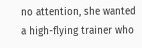no attention, she wanted a high-flying trainer who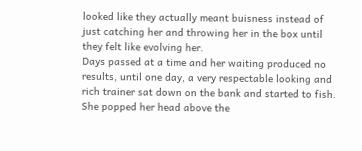looked like they actually meant buisness instead of just catching her and throwing her in the box until they felt like evolving her.
Days passed at a time and her waiting produced no results, until one day, a very respectable looking and rich trainer sat down on the bank and started to fish. She popped her head above the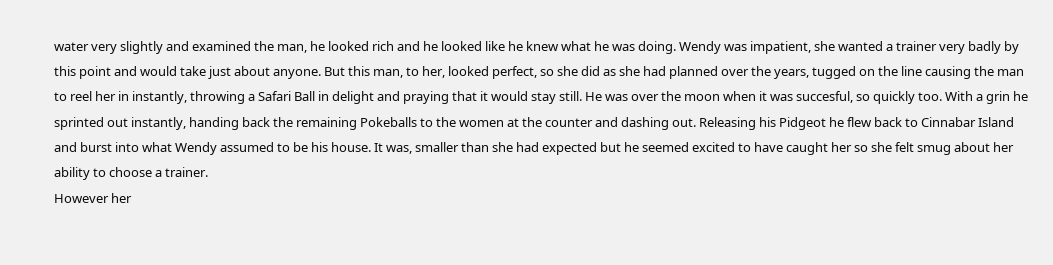water very slightly and examined the man, he looked rich and he looked like he knew what he was doing. Wendy was impatient, she wanted a trainer very badly by this point and would take just about anyone. But this man, to her, looked perfect, so she did as she had planned over the years, tugged on the line causing the man to reel her in instantly, throwing a Safari Ball in delight and praying that it would stay still. He was over the moon when it was succesful, so quickly too. With a grin he sprinted out instantly, handing back the remaining Pokeballs to the women at the counter and dashing out. Releasing his Pidgeot he flew back to Cinnabar Island and burst into what Wendy assumed to be his house. It was, smaller than she had expected but he seemed excited to have caught her so she felt smug about her ability to choose a trainer.
However her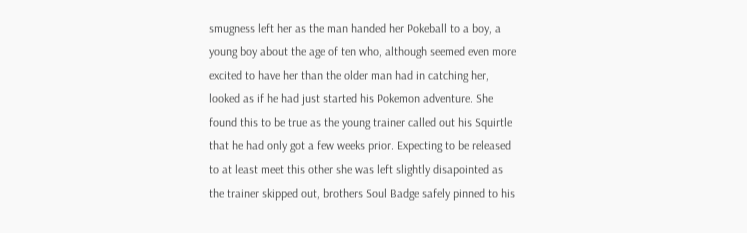smugness left her as the man handed her Pokeball to a boy, a young boy about the age of ten who, although seemed even more excited to have her than the older man had in catching her, looked as if he had just started his Pokemon adventure. She found this to be true as the young trainer called out his Squirtle that he had only got a few weeks prior. Expecting to be released to at least meet this other she was left slightly disapointed as the trainer skipped out, brothers Soul Badge safely pinned to his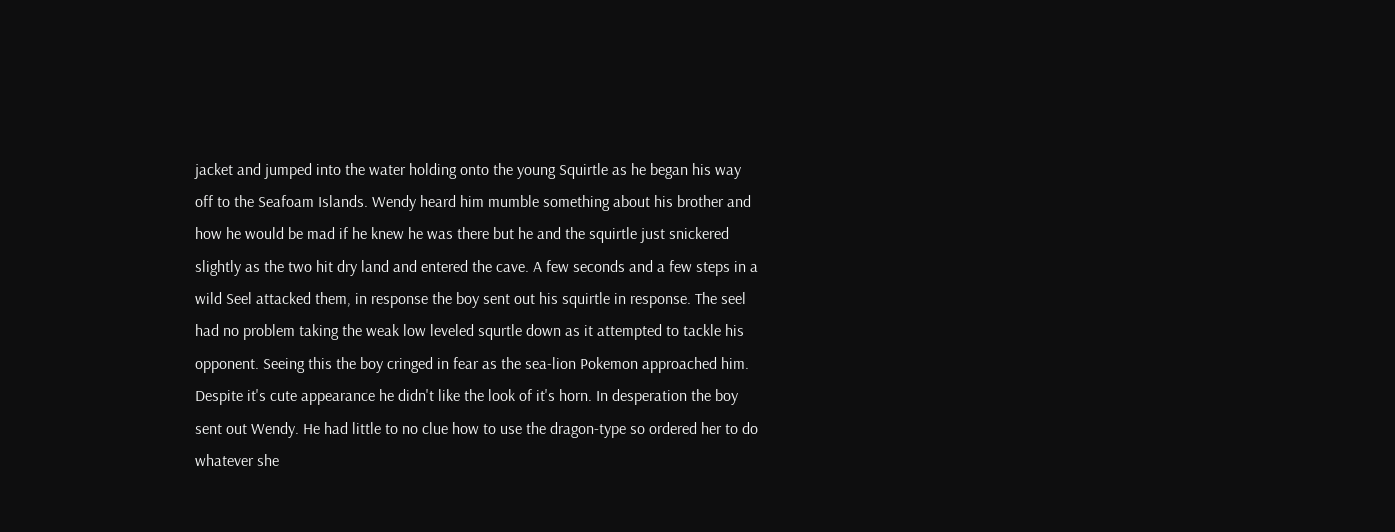jacket and jumped into the water holding onto the young Squirtle as he began his way off to the Seafoam Islands. Wendy heard him mumble something about his brother and how he would be mad if he knew he was there but he and the squirtle just snickered slightly as the two hit dry land and entered the cave. A few seconds and a few steps in a wild Seel attacked them, in response the boy sent out his squirtle in response. The seel had no problem taking the weak low leveled squrtle down as it attempted to tackle his opponent. Seeing this the boy cringed in fear as the sea-lion Pokemon approached him. Despite it's cute appearance he didn't like the look of it's horn. In desperation the boy sent out Wendy. He had little to no clue how to use the dragon-type so ordered her to do whatever she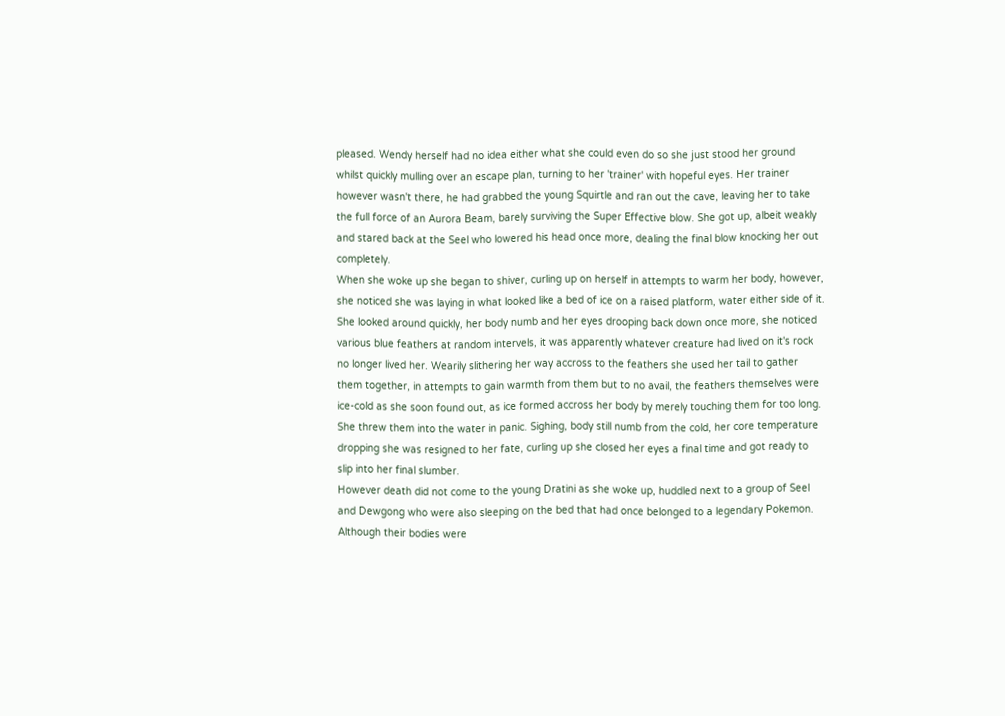pleased. Wendy herself had no idea either what she could even do so she just stood her ground whilst quickly mulling over an escape plan, turning to her 'trainer' with hopeful eyes. Her trainer however wasn't there, he had grabbed the young Squirtle and ran out the cave, leaving her to take the full force of an Aurora Beam, barely surviving the Super Effective blow. She got up, albeit weakly and stared back at the Seel who lowered his head once more, dealing the final blow knocking her out completely.
When she woke up she began to shiver, curling up on herself in attempts to warm her body, however, she noticed she was laying in what looked like a bed of ice on a raised platform, water either side of it. She looked around quickly, her body numb and her eyes drooping back down once more, she noticed various blue feathers at random intervels, it was apparently whatever creature had lived on it's rock no longer lived her. Wearily slithering her way accross to the feathers she used her tail to gather them together, in attempts to gain warmth from them but to no avail, the feathers themselves were ice-cold as she soon found out, as ice formed accross her body by merely touching them for too long. She threw them into the water in panic. Sighing, body still numb from the cold, her core temperature dropping she was resigned to her fate, curling up she closed her eyes a final time and got ready to slip into her final slumber.
However death did not come to the young Dratini as she woke up, huddled next to a group of Seel and Dewgong who were also sleeping on the bed that had once belonged to a legendary Pokemon. Although their bodies were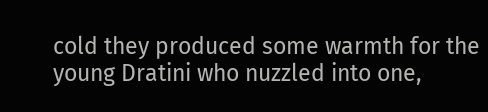cold they produced some warmth for the young Dratini who nuzzled into one,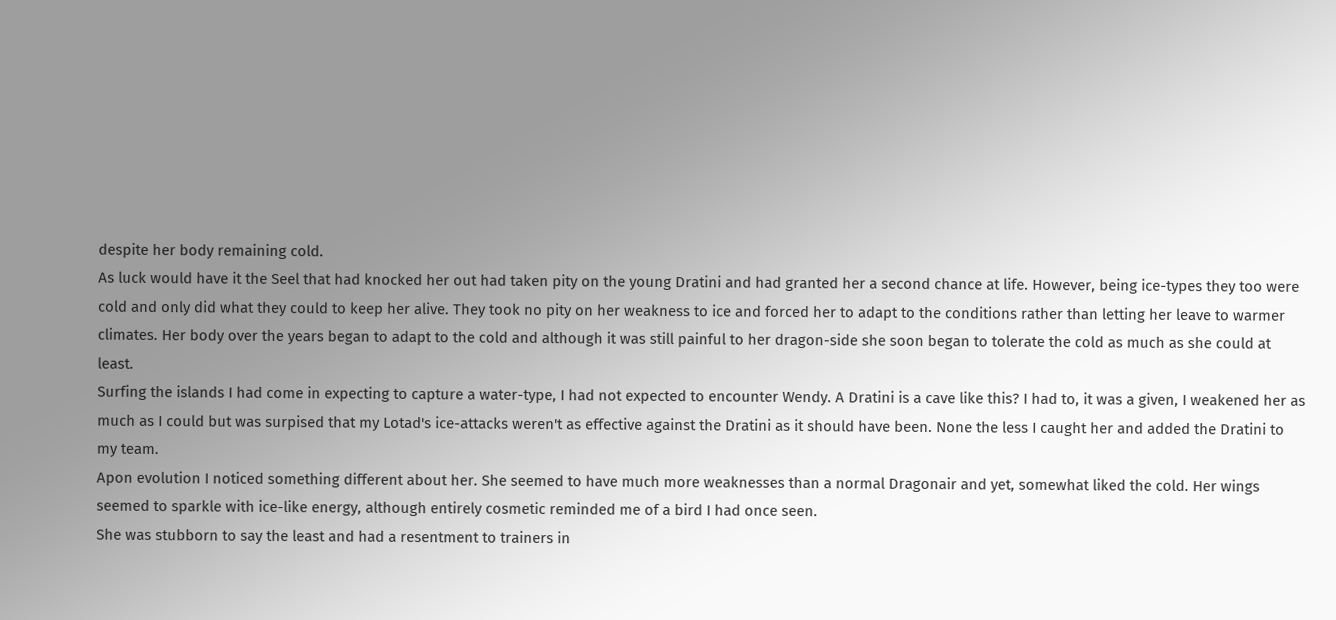despite her body remaining cold.
As luck would have it the Seel that had knocked her out had taken pity on the young Dratini and had granted her a second chance at life. However, being ice-types they too were cold and only did what they could to keep her alive. They took no pity on her weakness to ice and forced her to adapt to the conditions rather than letting her leave to warmer climates. Her body over the years began to adapt to the cold and although it was still painful to her dragon-side she soon began to tolerate the cold as much as she could at least.
Surfing the islands I had come in expecting to capture a water-type, I had not expected to encounter Wendy. A Dratini is a cave like this? I had to, it was a given, I weakened her as much as I could but was surpised that my Lotad's ice-attacks weren't as effective against the Dratini as it should have been. None the less I caught her and added the Dratini to my team.
Apon evolution I noticed something different about her. She seemed to have much more weaknesses than a normal Dragonair and yet, somewhat liked the cold. Her wings seemed to sparkle with ice-like energy, although entirely cosmetic reminded me of a bird I had once seen.
She was stubborn to say the least and had a resentment to trainers in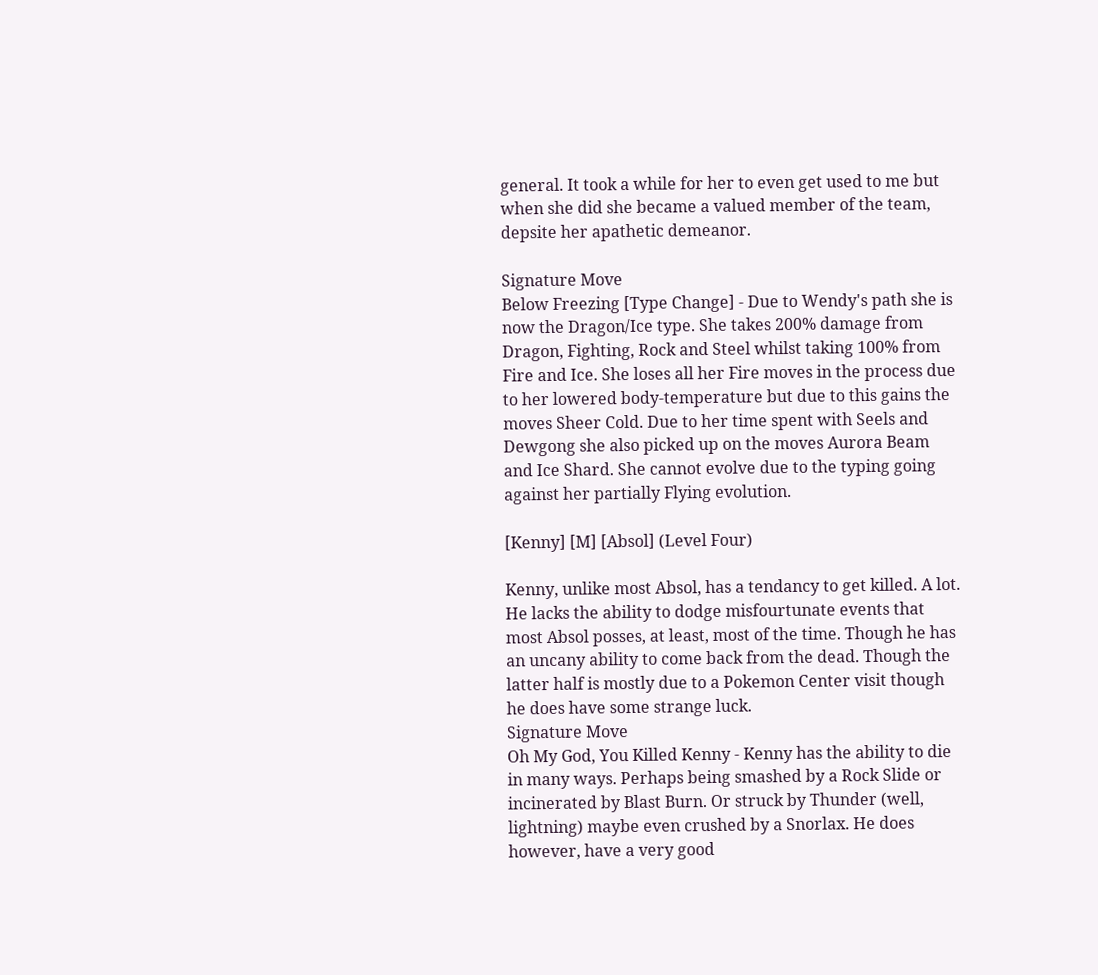general. It took a while for her to even get used to me but when she did she became a valued member of the team, depsite her apathetic demeanor.

Signature Move
Below Freezing [Type Change] - Due to Wendy's path she is now the Dragon/Ice type. She takes 200% damage from Dragon, Fighting, Rock and Steel whilst taking 100% from Fire and Ice. She loses all her Fire moves in the process due to her lowered body-temperature but due to this gains the moves Sheer Cold. Due to her time spent with Seels and Dewgong she also picked up on the moves Aurora Beam and Ice Shard. She cannot evolve due to the typing going against her partially Flying evolution.

[Kenny] [M] [Absol] (Level Four)

Kenny, unlike most Absol, has a tendancy to get killed. A lot. He lacks the ability to dodge misfourtunate events that most Absol posses, at least, most of the time. Though he has an uncany ability to come back from the dead. Though the latter half is mostly due to a Pokemon Center visit though he does have some strange luck.
Signature Move
Oh My God, You Killed Kenny - Kenny has the ability to die in many ways. Perhaps being smashed by a Rock Slide or incinerated by Blast Burn. Or struck by Thunder (well, lightning) maybe even crushed by a Snorlax. He does however, have a very good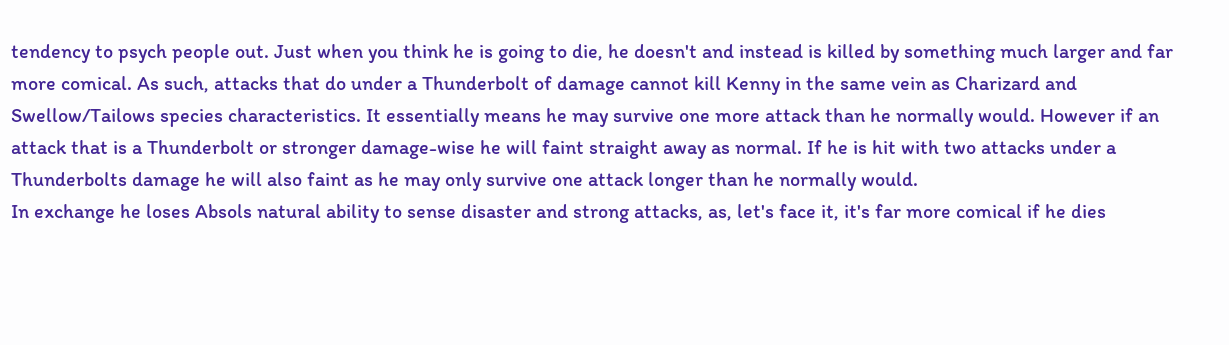tendency to psych people out. Just when you think he is going to die, he doesn't and instead is killed by something much larger and far more comical. As such, attacks that do under a Thunderbolt of damage cannot kill Kenny in the same vein as Charizard and Swellow/Tailows species characteristics. It essentially means he may survive one more attack than he normally would. However if an attack that is a Thunderbolt or stronger damage-wise he will faint straight away as normal. If he is hit with two attacks under a Thunderbolts damage he will also faint as he may only survive one attack longer than he normally would.
In exchange he loses Absols natural ability to sense disaster and strong attacks, as, let's face it, it's far more comical if he dies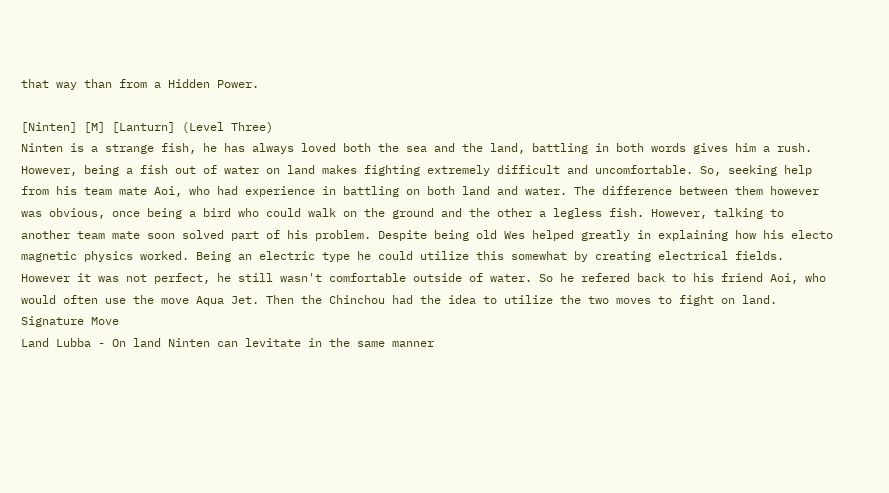that way than from a Hidden Power.

[Ninten] [M] [Lanturn] (Level Three)
Ninten is a strange fish, he has always loved both the sea and the land, battling in both words gives him a rush. However, being a fish out of water on land makes fighting extremely difficult and uncomfortable. So, seeking help from his team mate Aoi, who had experience in battling on both land and water. The difference between them however was obvious, once being a bird who could walk on the ground and the other a legless fish. However, talking to another team mate soon solved part of his problem. Despite being old Wes helped greatly in explaining how his electo magnetic physics worked. Being an electric type he could utilize this somewhat by creating electrical fields. However it was not perfect, he still wasn't comfortable outside of water. So he refered back to his friend Aoi, who would often use the move Aqua Jet. Then the Chinchou had the idea to utilize the two moves to fight on land.
Signature Move
Land Lubba - On land Ninten can levitate in the same manner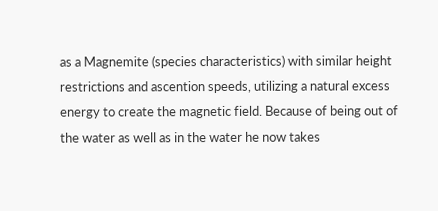as a Magnemite (species characteristics) with similar height restrictions and ascention speeds, utilizing a natural excess energy to create the magnetic field. Because of being out of the water as well as in the water he now takes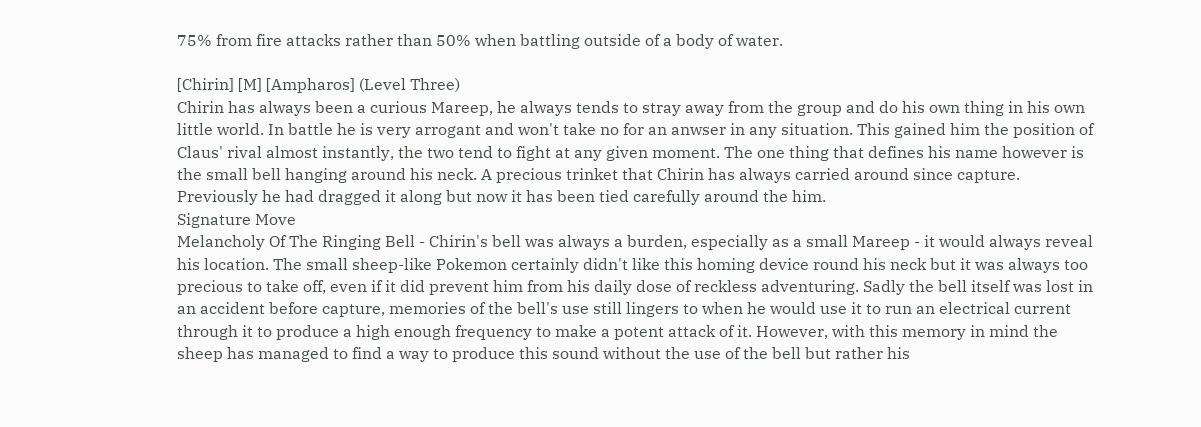75% from fire attacks rather than 50% when battling outside of a body of water.

[Chirin] [M] [Ampharos] (Level Three)
Chirin has always been a curious Mareep, he always tends to stray away from the group and do his own thing in his own little world. In battle he is very arrogant and won't take no for an anwser in any situation. This gained him the position of Claus' rival almost instantly, the two tend to fight at any given moment. The one thing that defines his name however is the small bell hanging around his neck. A precious trinket that Chirin has always carried around since capture. Previously he had dragged it along but now it has been tied carefully around the him.
Signature Move
Melancholy Of The Ringing Bell - Chirin's bell was always a burden, especially as a small Mareep - it would always reveal his location. The small sheep-like Pokemon certainly didn't like this homing device round his neck but it was always too precious to take off, even if it did prevent him from his daily dose of reckless adventuring. Sadly the bell itself was lost in an accident before capture, memories of the bell's use still lingers to when he would use it to run an electrical current through it to produce a high enough frequency to make a potent attack of it. However, with this memory in mind the sheep has managed to find a way to produce this sound without the use of the bell but rather his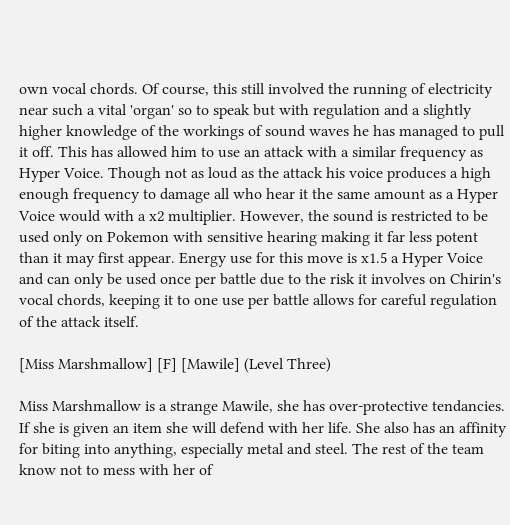own vocal chords. Of course, this still involved the running of electricity near such a vital 'organ' so to speak but with regulation and a slightly higher knowledge of the workings of sound waves he has managed to pull it off. This has allowed him to use an attack with a similar frequency as Hyper Voice. Though not as loud as the attack his voice produces a high enough frequency to damage all who hear it the same amount as a Hyper Voice would with a x2 multiplier. However, the sound is restricted to be used only on Pokemon with sensitive hearing making it far less potent than it may first appear. Energy use for this move is x1.5 a Hyper Voice and can only be used once per battle due to the risk it involves on Chirin's vocal chords, keeping it to one use per battle allows for careful regulation of the attack itself.

[Miss Marshmallow] [F] [Mawile] (Level Three)

Miss Marshmallow is a strange Mawile, she has over-protective tendancies. If she is given an item she will defend with her life. She also has an affinity for biting into anything, especially metal and steel. The rest of the team know not to mess with her of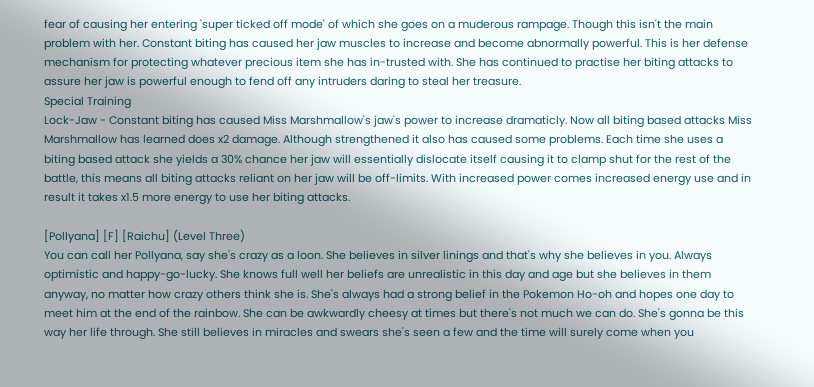fear of causing her entering 'super ticked off mode' of which she goes on a muderous rampage. Though this isn't the main problem with her. Constant biting has caused her jaw muscles to increase and become abnormally powerful. This is her defense mechanism for protecting whatever precious item she has in-trusted with. She has continued to practise her biting attacks to assure her jaw is powerful enough to fend off any intruders daring to steal her treasure.
Special Training
Lock-Jaw - Constant biting has caused Miss Marshmallow's jaw's power to increase dramaticly. Now all biting based attacks Miss Marshmallow has learned does x2 damage. Although strengthened it also has caused some problems. Each time she uses a biting based attack she yields a 30% chance her jaw will essentially dislocate itself causing it to clamp shut for the rest of the battle, this means all biting attacks reliant on her jaw will be off-limits. With increased power comes increased energy use and in result it takes x1.5 more energy to use her biting attacks.

[Pollyana] [F] [Raichu] (Level Three)
You can call her Pollyana, say she's crazy as a loon. She believes in silver linings and that's why she believes in you. Always optimistic and happy-go-lucky. She knows full well her beliefs are unrealistic in this day and age but she believes in them anyway, no matter how crazy others think she is. She's always had a strong belief in the Pokemon Ho-oh and hopes one day to meet him at the end of the rainbow. She can be awkwardly cheesy at times but there's not much we can do. She's gonna be this way her life through. She still believes in miracles and swears she's seen a few and the time will surely come when you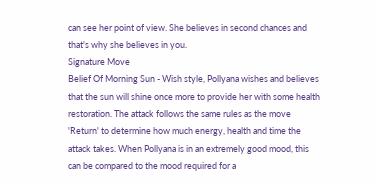can see her point of view. She believes in second chances and that's why she believes in you.
Signature Move
Belief Of Morning Sun - Wish style, Pollyana wishes and believes that the sun will shine once more to provide her with some health restoration. The attack follows the same rules as the move 'Return' to determine how much energy, health and time the attack takes. When Pollyana is in an extremely good mood, this can be compared to the mood required for a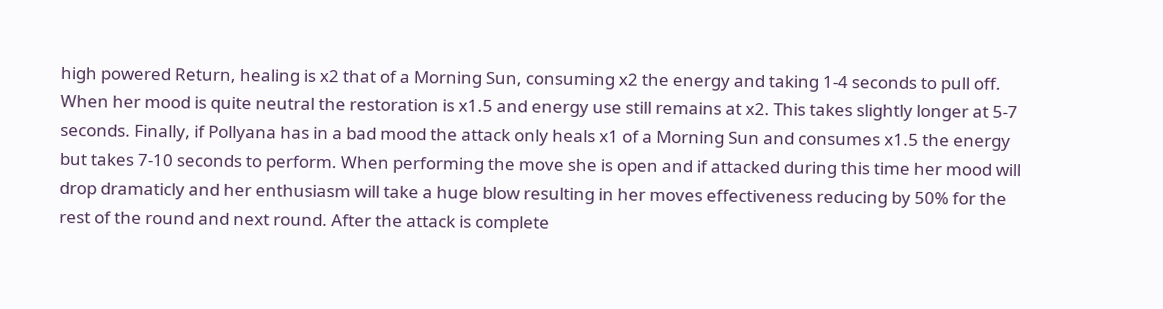high powered Return, healing is x2 that of a Morning Sun, consuming x2 the energy and taking 1-4 seconds to pull off. When her mood is quite neutral the restoration is x1.5 and energy use still remains at x2. This takes slightly longer at 5-7 seconds. Finally, if Pollyana has in a bad mood the attack only heals x1 of a Morning Sun and consumes x1.5 the energy but takes 7-10 seconds to perform. When performing the move she is open and if attacked during this time her mood will drop dramaticly and her enthusiasm will take a huge blow resulting in her moves effectiveness reducing by 50% for the rest of the round and next round. After the attack is complete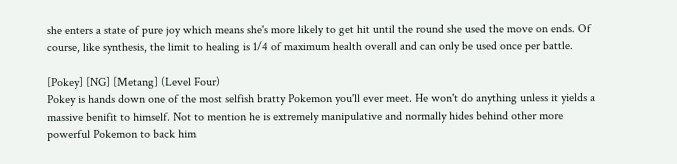she enters a state of pure joy which means she's more likely to get hit until the round she used the move on ends. Of course, like synthesis, the limit to healing is 1/4 of maximum health overall and can only be used once per battle.

[Pokey] [NG] [Metang] (Level Four)
Pokey is hands down one of the most selfish bratty Pokemon you'll ever meet. He won't do anything unless it yields a massive benifit to himself. Not to mention he is extremely manipulative and normally hides behind other more powerful Pokemon to back him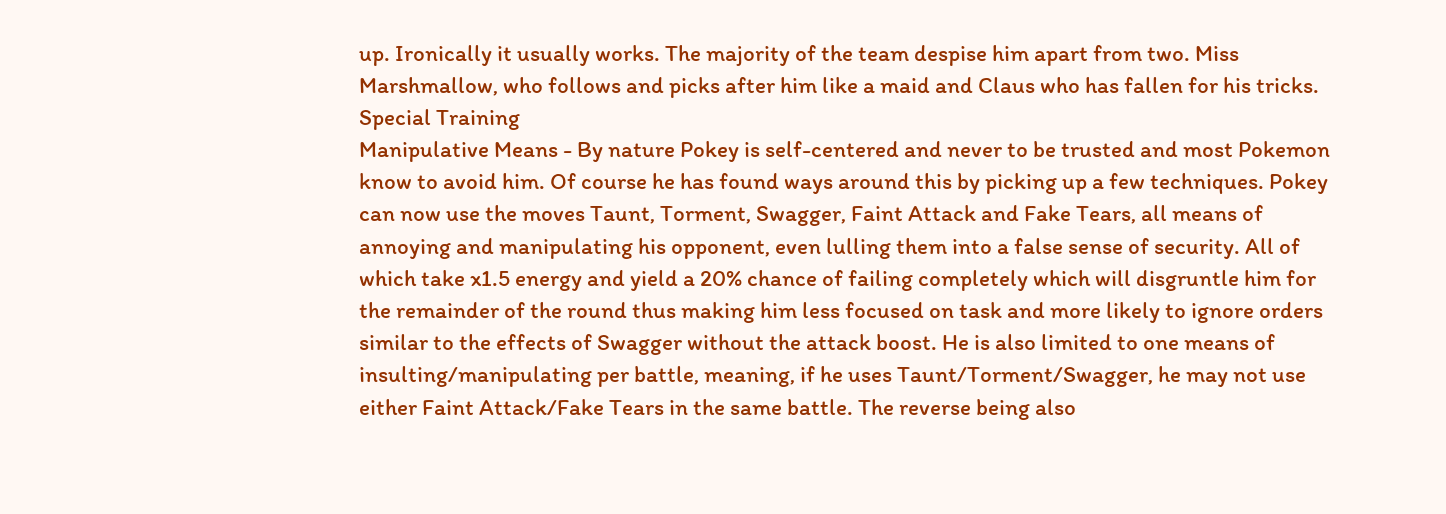up. Ironically it usually works. The majority of the team despise him apart from two. Miss Marshmallow, who follows and picks after him like a maid and Claus who has fallen for his tricks.
Special Training
Manipulative Means - By nature Pokey is self-centered and never to be trusted and most Pokemon know to avoid him. Of course he has found ways around this by picking up a few techniques. Pokey can now use the moves Taunt, Torment, Swagger, Faint Attack and Fake Tears, all means of annoying and manipulating his opponent, even lulling them into a false sense of security. All of which take x1.5 energy and yield a 20% chance of failing completely which will disgruntle him for the remainder of the round thus making him less focused on task and more likely to ignore orders similar to the effects of Swagger without the attack boost. He is also limited to one means of insulting/manipulating per battle, meaning, if he uses Taunt/Torment/Swagger, he may not use either Faint Attack/Fake Tears in the same battle. The reverse being also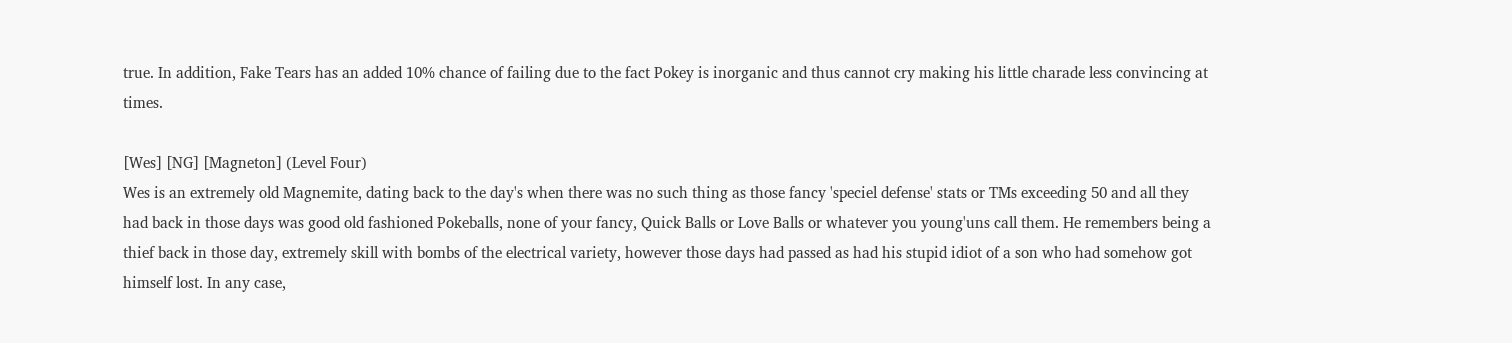true. In addition, Fake Tears has an added 10% chance of failing due to the fact Pokey is inorganic and thus cannot cry making his little charade less convincing at times.

[Wes] [NG] [Magneton] (Level Four)
Wes is an extremely old Magnemite, dating back to the day's when there was no such thing as those fancy 'speciel defense' stats or TMs exceeding 50 and all they had back in those days was good old fashioned Pokeballs, none of your fancy, Quick Balls or Love Balls or whatever you young'uns call them. He remembers being a thief back in those day, extremely skill with bombs of the electrical variety, however those days had passed as had his stupid idiot of a son who had somehow got himself lost. In any case,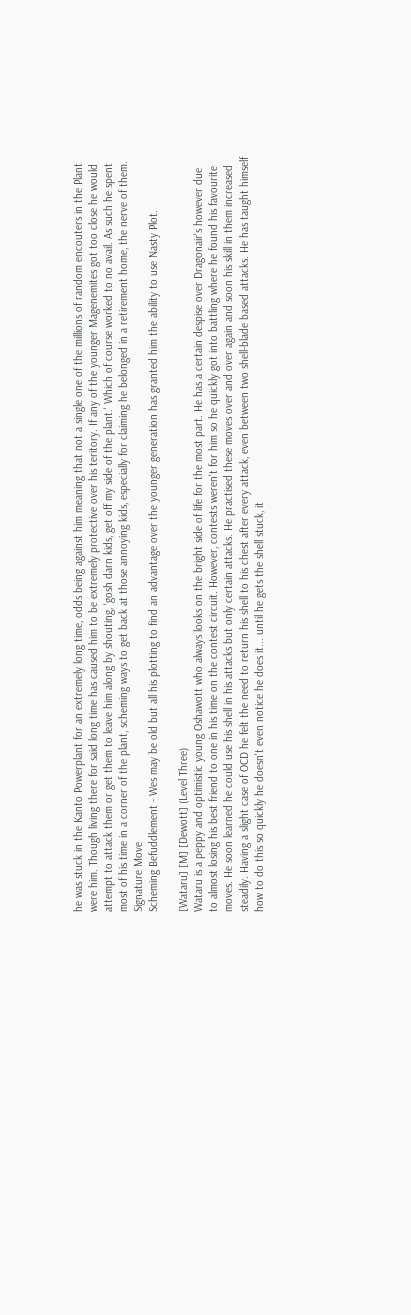he was stuck in the Kanto Powerplant for an extremely long time, odds being against him meaning that not a single one of the millions of random encouters in the Plant were him. Though living there for said long time has caused him to be extremely protective over his teritory. If any of the younger Magenemites got too close he would attempt to attack them or get them to leave him along by shouting, 'gosh darn kids, get off my side of the plant.' Which of course worked to no avail. As such he spent most of his time in a corner of the plant, scheming ways to get back at those annoying kids, especially for claiming he belonged in a retirement home, the nerve of them.
Signature Move
Scheming Befuddlement - Wes may be old but all his plotting to find an advantage over the younger generation has granted him the ability to use Nasty Plot.

[Wataru] [M] [Dewott] (Level Three)
Wataru is a peppy and optimistic young Oshawott who always looks on the bright side of life for the most part. He has a certain despise over Dragonair's however due to almost losing his best friend to one in his time on the contest circuit. However, contests weren't for him so he quickly got into battling where he found his favourite moves. He soon learned he could use his shell in his attacks but only certain attacks. He practised these moves over and over again and soon his skill in them increased steadily. Having a slight case of OCD he felt the need to return his shell to his chest after every attack, even between two shell-blade based attacks. He has taught himself how to do this so quickly he doesn't even notice he does it... until he gets the shell stuck, it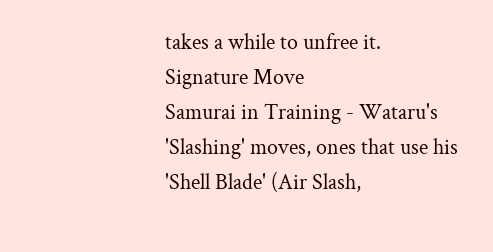takes a while to unfree it.
Signature Move
Samurai in Training - Wataru's 'Slashing' moves, ones that use his 'Shell Blade' (Air Slash,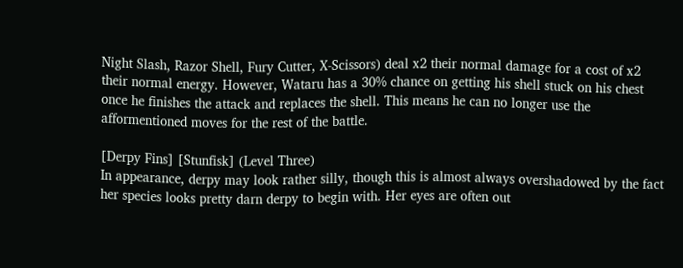Night Slash, Razor Shell, Fury Cutter, X-Scissors) deal x2 their normal damage for a cost of x2 their normal energy. However, Wataru has a 30% chance on getting his shell stuck on his chest once he finishes the attack and replaces the shell. This means he can no longer use the afformentioned moves for the rest of the battle.

[Derpy Fins] [Stunfisk] (Level Three)
In appearance, derpy may look rather silly, though this is almost always overshadowed by the fact her species looks pretty darn derpy to begin with. Her eyes are often out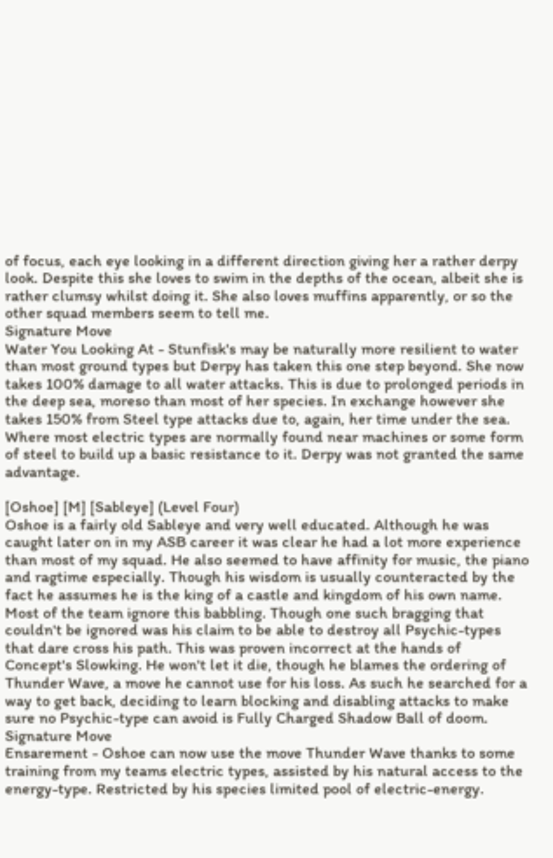of focus, each eye looking in a different direction giving her a rather derpy look. Despite this she loves to swim in the depths of the ocean, albeit she is rather clumsy whilst doing it. She also loves muffins apparently, or so the other squad members seem to tell me.
Signature Move
Water You Looking At - Stunfisk's may be naturally more resilient to water than most ground types but Derpy has taken this one step beyond. She now takes 100% damage to all water attacks. This is due to prolonged periods in the deep sea, moreso than most of her species. In exchange however she takes 150% from Steel type attacks due to, again, her time under the sea. Where most electric types are normally found near machines or some form of steel to build up a basic resistance to it. Derpy was not granted the same advantage.

[Oshoe] [M] [Sableye] (Level Four)
Oshoe is a fairly old Sableye and very well educated. Although he was caught later on in my ASB career it was clear he had a lot more experience than most of my squad. He also seemed to have affinity for music, the piano and ragtime especially. Though his wisdom is usually counteracted by the fact he assumes he is the king of a castle and kingdom of his own name. Most of the team ignore this babbling. Though one such bragging that couldn't be ignored was his claim to be able to destroy all Psychic-types that dare cross his path. This was proven incorrect at the hands of Concept's Slowking. He won't let it die, though he blames the ordering of Thunder Wave, a move he cannot use for his loss. As such he searched for a way to get back, deciding to learn blocking and disabling attacks to make sure no Psychic-type can avoid is Fully Charged Shadow Ball of doom.
Signature Move
Ensarement - Oshoe can now use the move Thunder Wave thanks to some training from my teams electric types, assisted by his natural access to the energy-type. Restricted by his species limited pool of electric-energy.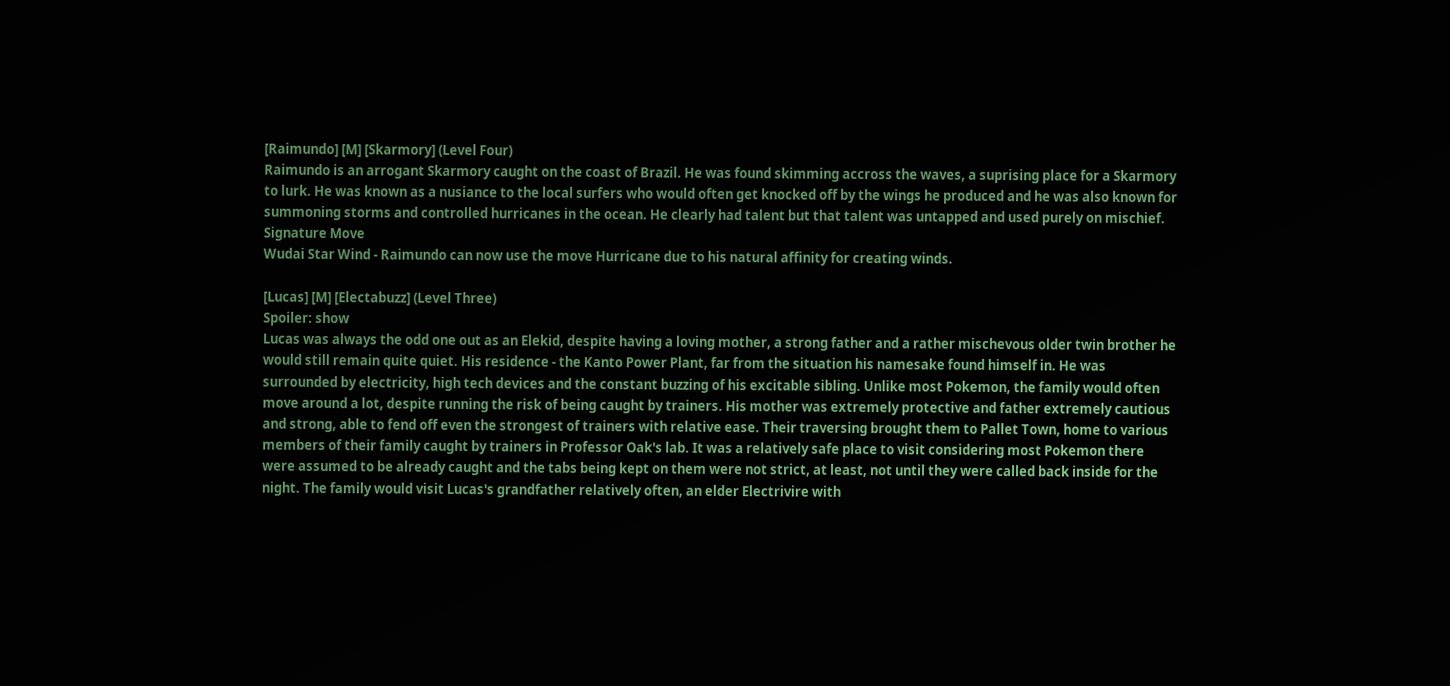[Raimundo] [M] [Skarmory] (Level Four)
Raimundo is an arrogant Skarmory caught on the coast of Brazil. He was found skimming accross the waves, a suprising place for a Skarmory to lurk. He was known as a nusiance to the local surfers who would often get knocked off by the wings he produced and he was also known for summoning storms and controlled hurricanes in the ocean. He clearly had talent but that talent was untapped and used purely on mischief.
Signature Move
Wudai Star Wind - Raimundo can now use the move Hurricane due to his natural affinity for creating winds.

[Lucas] [M] [Electabuzz] (Level Three)
Spoiler: show
Lucas was always the odd one out as an Elekid, despite having a loving mother, a strong father and a rather mischevous older twin brother he would still remain quite quiet. His residence - the Kanto Power Plant, far from the situation his namesake found himself in. He was surrounded by electricity, high tech devices and the constant buzzing of his excitable sibling. Unlike most Pokemon, the family would often move around a lot, despite running the risk of being caught by trainers. His mother was extremely protective and father extremely cautious and strong, able to fend off even the strongest of trainers with relative ease. Their traversing brought them to Pallet Town, home to various members of their family caught by trainers in Professor Oak's lab. It was a relatively safe place to visit considering most Pokemon there were assumed to be already caught and the tabs being kept on them were not strict, at least, not until they were called back inside for the night. The family would visit Lucas's grandfather relatively often, an elder Electrivire with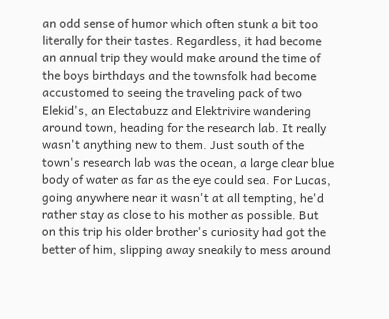an odd sense of humor which often stunk a bit too literally for their tastes. Regardless, it had become an annual trip they would make around the time of the boys birthdays and the townsfolk had become accustomed to seeing the traveling pack of two Elekid's, an Electabuzz and Elektrivire wandering around town, heading for the research lab. It really wasn't anything new to them. Just south of the town's research lab was the ocean, a large clear blue body of water as far as the eye could sea. For Lucas, going anywhere near it wasn't at all tempting, he'd rather stay as close to his mother as possible. But on this trip his older brother's curiosity had got the better of him, slipping away sneakily to mess around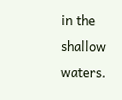in the shallow waters.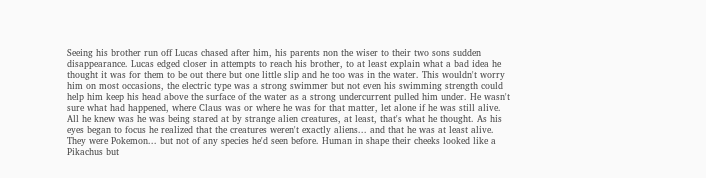Seeing his brother run off Lucas chased after him, his parents non the wiser to their two sons sudden disappearance. Lucas edged closer in attempts to reach his brother, to at least explain what a bad idea he thought it was for them to be out there but one little slip and he too was in the water. This wouldn't worry him on most occasions, the electric type was a strong swimmer but not even his swimming strength could help him keep his head above the surface of the water as a strong undercurrent pulled him under. He wasn't sure what had happened, where Claus was or where he was for that matter, let alone if he was still alive. All he knew was he was being stared at by strange alien creatures, at least, that's what he thought. As his eyes began to focus he realized that the creatures weren't exactly aliens... and that he was at least alive. They were Pokemon... but not of any species he'd seen before. Human in shape their cheeks looked like a Pikachus but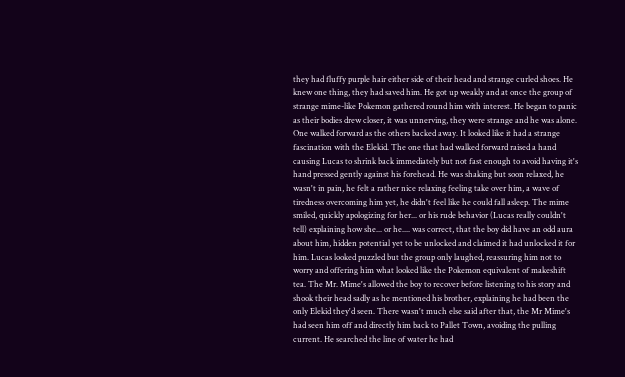they had fluffy purple hair either side of their head and strange curled shoes. He knew one thing, they had saved him. He got up weakly and at once the group of strange mime-like Pokemon gathered round him with interest. He began to panic as their bodies drew closer, it was unnerving, they were strange and he was alone. One walked forward as the others backed away. It looked like it had a strange fascination with the Elekid. The one that had walked forward raised a hand causing Lucas to shrink back immediately but not fast enough to avoid having it's hand pressed gently against his forehead. He was shaking but soon relaxed, he wasn't in pain, he felt a rather nice relaxing feeling take over him, a wave of tiredness overcoming him yet, he didn't feel like he could fall asleep. The mime smiled, quickly apologizing for her... or his rude behavior (Lucas really couldn't tell) explaining how she... or he.... was correct, that the boy did have an odd aura about him, hidden potential yet to be unlocked and claimed it had unlocked it for him. Lucas looked puzzled but the group only laughed, reassuring him not to worry and offering him what looked like the Pokemon equivalent of makeshift tea. The Mr. Mime's allowed the boy to recover before listening to his story and shook their head sadly as he mentioned his brother, explaining he had been the only Elekid they'd seen. There wasn't much else said after that, the Mr Mime's had seen him off and directly him back to Pallet Town, avoiding the pulling current. He searched the line of water he had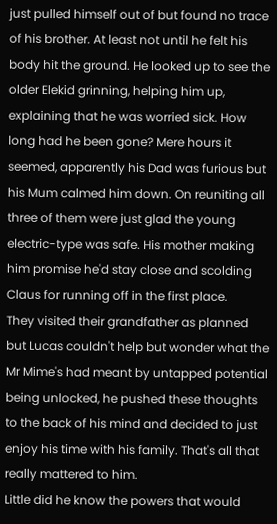just pulled himself out of but found no trace of his brother. At least not until he felt his body hit the ground. He looked up to see the older Elekid grinning, helping him up, explaining that he was worried sick. How long had he been gone? Mere hours it seemed, apparently his Dad was furious but his Mum calmed him down. On reuniting all three of them were just glad the young electric-type was safe. His mother making him promise he'd stay close and scolding Claus for running off in the first place.
They visited their grandfather as planned but Lucas couldn't help but wonder what the Mr Mime's had meant by untapped potential being unlocked, he pushed these thoughts to the back of his mind and decided to just enjoy his time with his family. That's all that really mattered to him.
Little did he know the powers that would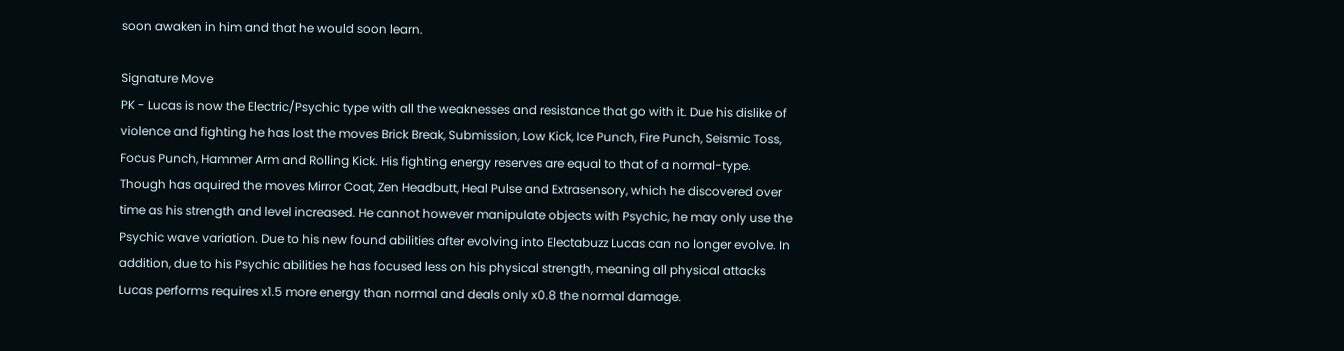soon awaken in him and that he would soon learn.

Signature Move
PK - Lucas is now the Electric/Psychic type with all the weaknesses and resistance that go with it. Due his dislike of violence and fighting he has lost the moves Brick Break, Submission, Low Kick, Ice Punch, Fire Punch, Seismic Toss, Focus Punch, Hammer Arm and Rolling Kick. His fighting energy reserves are equal to that of a normal-type. Though has aquired the moves Mirror Coat, Zen Headbutt, Heal Pulse and Extrasensory, which he discovered over time as his strength and level increased. He cannot however manipulate objects with Psychic, he may only use the Psychic wave variation. Due to his new found abilities after evolving into Electabuzz Lucas can no longer evolve. In addition, due to his Psychic abilities he has focused less on his physical strength, meaning all physical attacks Lucas performs requires x1.5 more energy than normal and deals only x0.8 the normal damage.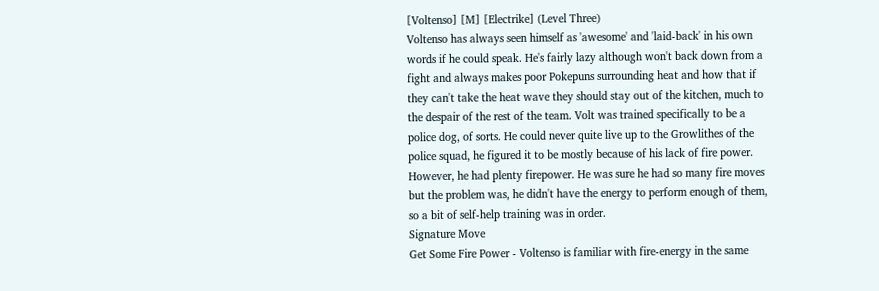[Voltenso] [M] [Electrike] (Level Three)
Voltenso has always seen himself as 'awesome' and 'laid-back' in his own words if he could speak. He's fairly lazy although won't back down from a fight and always makes poor Pokepuns surrounding heat and how that if they can't take the heat wave they should stay out of the kitchen, much to the despair of the rest of the team. Volt was trained specifically to be a police dog, of sorts. He could never quite live up to the Growlithes of the police squad, he figured it to be mostly because of his lack of fire power. However, he had plenty firepower. He was sure he had so many fire moves but the problem was, he didn't have the energy to perform enough of them, so a bit of self-help training was in order.
Signature Move
Get Some Fire Power - Voltenso is familiar with fire-energy in the same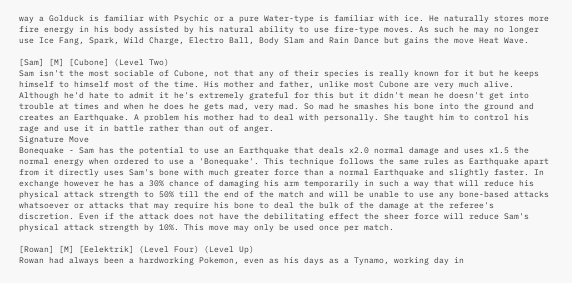way a Golduck is familiar with Psychic or a pure Water-type is familiar with ice. He naturally stores more fire energy in his body assisted by his natural ability to use fire-type moves. As such he may no longer use Ice Fang, Spark, Wild Charge, Electro Ball, Body Slam and Rain Dance but gains the move Heat Wave.

[Sam] [M] [Cubone] (Level Two)
Sam isn't the most sociable of Cubone, not that any of their species is really known for it but he keeps himself to himself most of the time. His mother and father, unlike most Cubone are very much alive. Although he'd hate to admit it he's extremely grateful for this but it didn't mean he doesn't get into trouble at times and when he does he gets mad, very mad. So mad he smashes his bone into the ground and creates an Earthquake. A problem his mother had to deal with personally. She taught him to control his rage and use it in battle rather than out of anger.
Signature Move
Bonequake - Sam has the potential to use an Earthquake that deals x2.0 normal damage and uses x1.5 the normal energy when ordered to use a 'Bonequake'. This technique follows the same rules as Earthquake apart from it directly uses Sam's bone with much greater force than a normal Earthquake and slightly faster. In exchange however he has a 30% chance of damaging his arm temporarily in such a way that will reduce his physical attack strength to 50% till the end of the match and will be unable to use any bone-based attacks whatsoever or attacks that may require his bone to deal the bulk of the damage at the referee's discretion. Even if the attack does not have the debilitating effect the sheer force will reduce Sam's physical attack strength by 10%. This move may only be used once per match.

[Rowan] [M] [Eelektrik] (Level Four) (Level Up)
Rowan had always been a hardworking Pokemon, even as his days as a Tynamo, working day in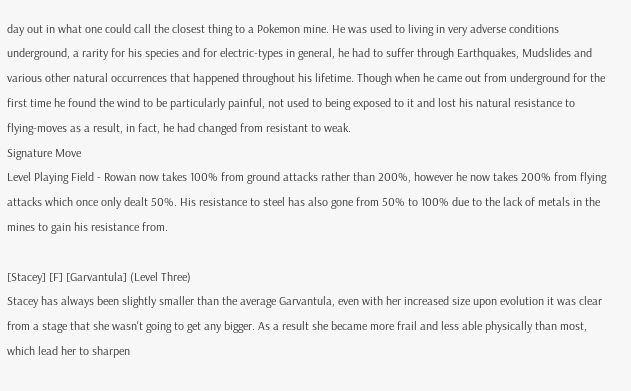day out in what one could call the closest thing to a Pokemon mine. He was used to living in very adverse conditions underground, a rarity for his species and for electric-types in general, he had to suffer through Earthquakes, Mudslides and various other natural occurrences that happened throughout his lifetime. Though when he came out from underground for the first time he found the wind to be particularly painful, not used to being exposed to it and lost his natural resistance to flying-moves as a result, in fact, he had changed from resistant to weak.
Signature Move
Level Playing Field - Rowan now takes 100% from ground attacks rather than 200%, however he now takes 200% from flying attacks which once only dealt 50%. His resistance to steel has also gone from 50% to 100% due to the lack of metals in the mines to gain his resistance from.

[Stacey] [F] [Garvantula] (Level Three)
Stacey has always been slightly smaller than the average Garvantula, even with her increased size upon evolution it was clear from a stage that she wasn't going to get any bigger. As a result she became more frail and less able physically than most, which lead her to sharpen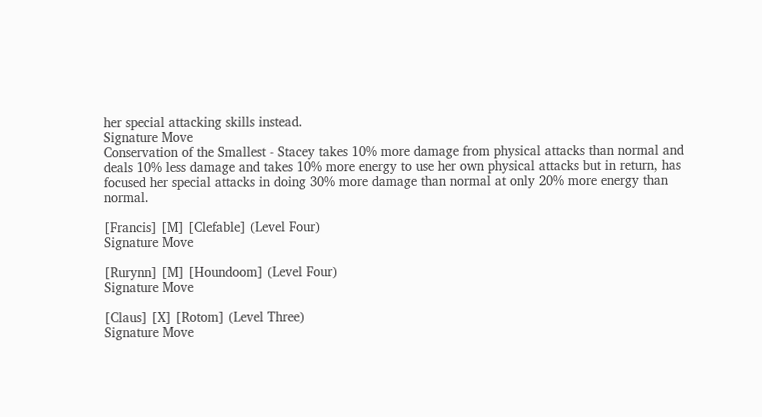her special attacking skills instead.
Signature Move
Conservation of the Smallest - Stacey takes 10% more damage from physical attacks than normal and deals 10% less damage and takes 10% more energy to use her own physical attacks but in return, has focused her special attacks in doing 30% more damage than normal at only 20% more energy than normal.

[Francis] [M] [Clefable] (Level Four)
Signature Move

[Rurynn] [M] [Houndoom] (Level Four)
Signature Move

[Claus] [X] [Rotom] (Level Three)
Signature Move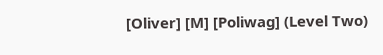[Oliver] [M] [Poliwag] (Level Two)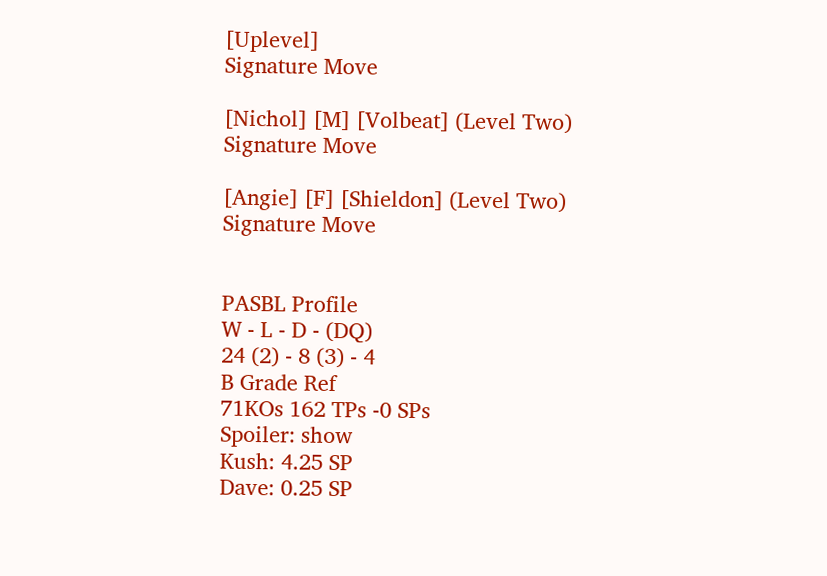[Uplevel]
Signature Move

[Nichol] [M] [Volbeat] (Level Two)
Signature Move

[Angie] [F] [Shieldon] (Level Two)
Signature Move


PASBL Profile
W - L - D - (DQ)
24 (2) - 8 (3) - 4
B Grade Ref
71KOs 162 TPs -0 SPs
Spoiler: show
Kush: 4.25 SP
Dave: 0.25 SP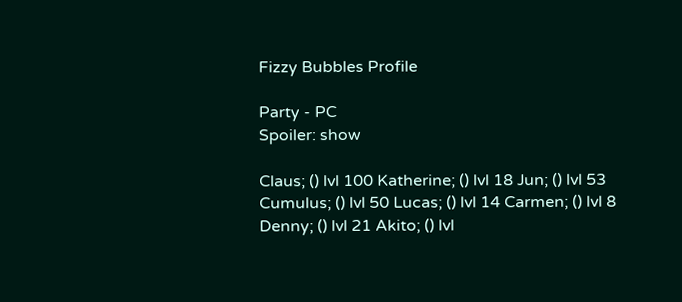Fizzy Bubbles Profile

Party - PC
Spoiler: show

Claus; () lvl 100 Katherine; () lvl 18 Jun; () lvl 53
Cumulus; () lvl 50 Lucas; () lvl 14 Carmen; () lvl 8
Denny; () lvl 21 Akito; () lvl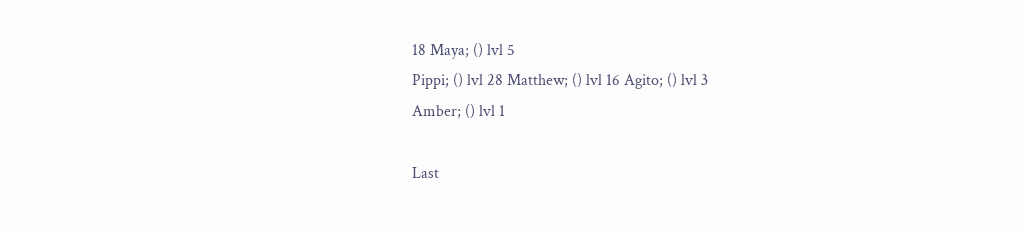18 Maya; () lvl 5
Pippi; () lvl 28 Matthew; () lvl 16 Agito; () lvl 3
Amber; () lvl 1

Last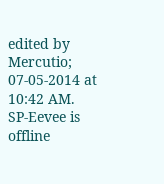edited by Mercutio; 07-05-2014 at 10:42 AM.
SP-Eevee is offline